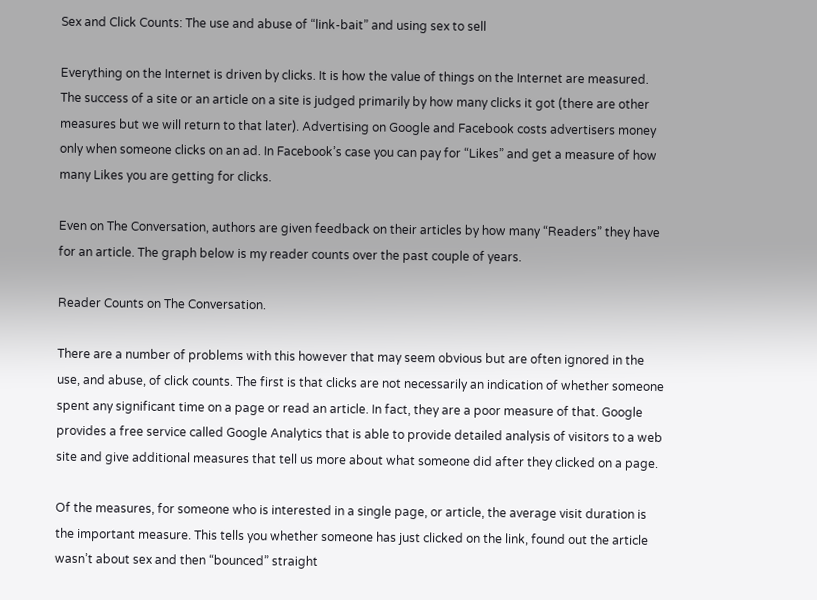Sex and Click Counts: The use and abuse of “link-bait” and using sex to sell

Everything on the Internet is driven by clicks. It is how the value of things on the Internet are measured. The success of a site or an article on a site is judged primarily by how many clicks it got (there are other measures but we will return to that later). Advertising on Google and Facebook costs advertisers money only when someone clicks on an ad. In Facebook’s case you can pay for “Likes” and get a measure of how many Likes you are getting for clicks.

Even on The Conversation, authors are given feedback on their articles by how many “Readers” they have for an article. The graph below is my reader counts over the past couple of years.

Reader Counts on The Conversation.

There are a number of problems with this however that may seem obvious but are often ignored in the use, and abuse, of click counts. The first is that clicks are not necessarily an indication of whether someone spent any significant time on a page or read an article. In fact, they are a poor measure of that. Google provides a free service called Google Analytics that is able to provide detailed analysis of visitors to a web site and give additional measures that tell us more about what someone did after they clicked on a page.

Of the measures, for someone who is interested in a single page, or article, the average visit duration is the important measure. This tells you whether someone has just clicked on the link, found out the article wasn’t about sex and then “bounced” straight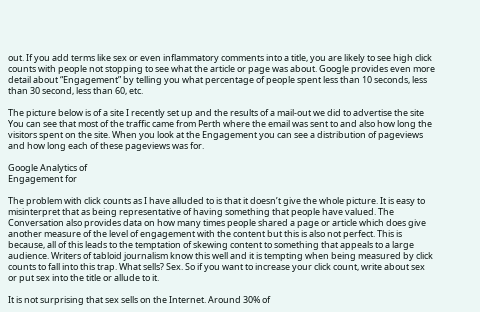out. If you add terms like sex or even inflammatory comments into a title, you are likely to see high click counts with people not stopping to see what the article or page was about. Google provides even more detail about “Engagement” by telling you what percentage of people spent less than 10 seconds, less than 30 second, less than 60, etc.

The picture below is of a site I recently set up and the results of a mail-out we did to advertise the site You can see that most of the traffic came from Perth where the email was sent to and also how long the visitors spent on the site. When you look at the Engagement you can see a distribution of pageviews and how long each of these pageviews was for.

Google Analytics of
Engagement for

The problem with click counts as I have alluded to is that it doesn’t give the whole picture. It is easy to misinterpret that as being representative of having something that people have valued. The Conversation also provides data on how many times people shared a page or article which does give another measure of the level of engagement with the content but this is also not perfect. This is because, all of this leads to the temptation of skewing content to something that appeals to a large audience. Writers of tabloid journalism know this well and it is tempting when being measured by click counts to fall into this trap. What sells? Sex. So if you want to increase your click count, write about sex or put sex into the title or allude to it.

It is not surprising that sex sells on the Internet. Around 30% of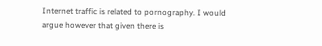Internet traffic is related to pornography. I would argue however that given there is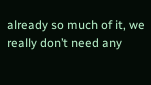already so much of it, we really don’t need any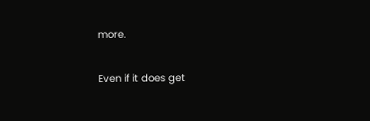more.

Even if it does get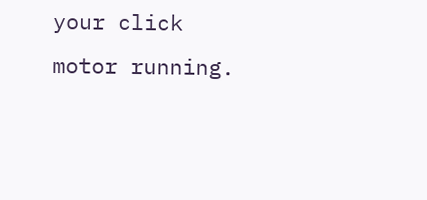your click motor running.